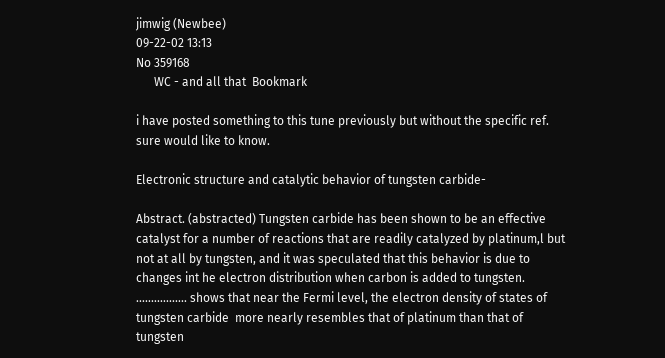jimwig (Newbee)
09-22-02 13:13
No 359168
      WC - and all that  Bookmark

i have posted something to this tune previously but without the specific ref. sure would like to know.

Electronic structure and catalytic behavior of tungsten carbide-

Abstract. (abstracted) Tungsten carbide has been shown to be an effective catalyst for a number of reactions that are readily catalyzed by platinum,l but not at all by tungsten, and it was speculated that this behavior is due to changes int he electron distribution when carbon is added to tungsten.  ................. shows that near the Fermi level, the electron density of states of tungsten carbide  more nearly resembles that of platinum than that of tungsten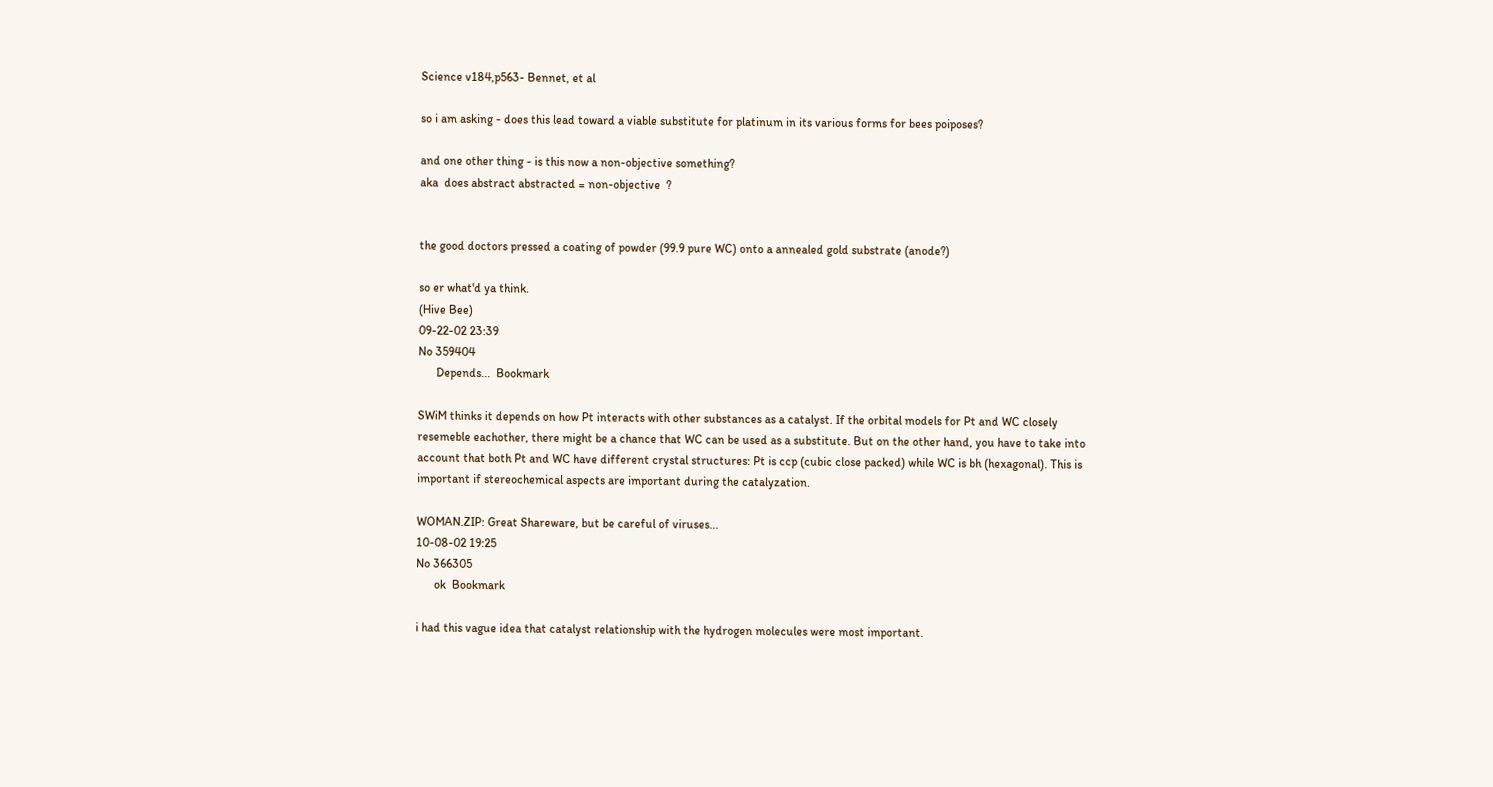Science v184,p563- Bennet, et al

so i am asking - does this lead toward a viable substitute for platinum in its various forms for bees poiposes?

and one other thing - is this now a non-objective something?
aka  does abstract abstracted = non-objective  ?


the good doctors pressed a coating of powder (99.9 pure WC) onto a annealed gold substrate (anode?)

so er what'd ya think.
(Hive Bee)
09-22-02 23:39
No 359404
      Depends...  Bookmark

SWiM thinks it depends on how Pt interacts with other substances as a catalyst. If the orbital models for Pt and WC closely resemeble eachother, there might be a chance that WC can be used as a substitute. But on the other hand, you have to take into account that both Pt and WC have different crystal structures: Pt is ccp (cubic close packed) while WC is bh (hexagonal). This is important if stereochemical aspects are important during the catalyzation.

WOMAN.ZIP: Great Shareware, but be careful of viruses...
10-08-02 19:25
No 366305
      ok  Bookmark

i had this vague idea that catalyst relationship with the hydrogen molecules were most important.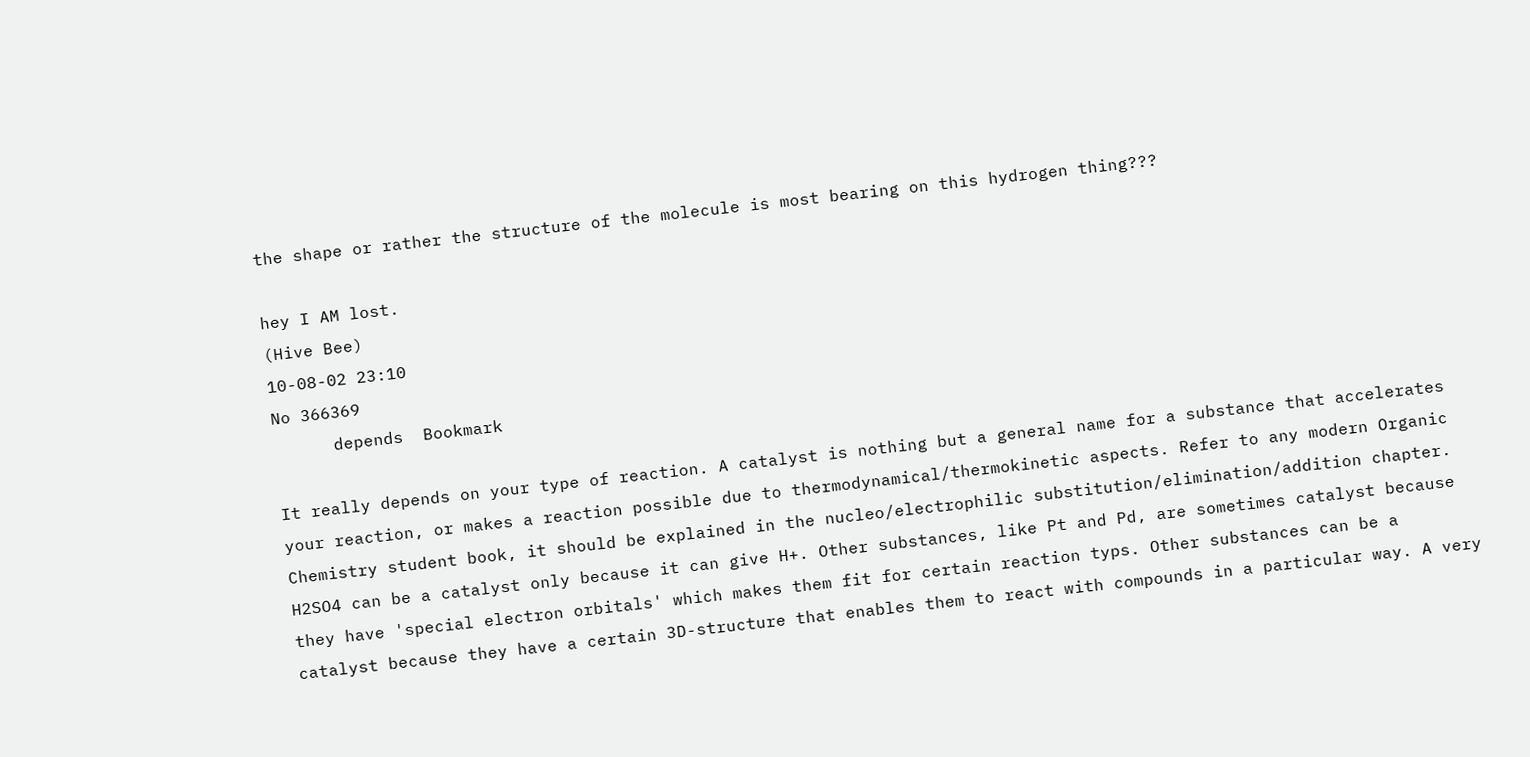the shape or rather the structure of the molecule is most bearing on this hydrogen thing???

hey I AM lost.
(Hive Bee)
10-08-02 23:10
No 366369
      depends  Bookmark

It really depends on your type of reaction. A catalyst is nothing but a general name for a substance that accelerates your reaction, or makes a reaction possible due to thermodynamical/thermokinetic aspects. Refer to any modern Organic Chemistry student book, it should be explained in the nucleo/electrophilic substitution/elimination/addition chapter.
H2SO4 can be a catalyst only because it can give H+. Other substances, like Pt and Pd, are sometimes catalyst because they have 'special electron orbitals' which makes them fit for certain reaction typs. Other substances can be a catalyst because they have a certain 3D-structure that enables them to react with compounds in a particular way. A very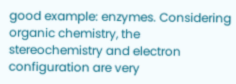good example: enzymes. Considering organic chemistry, the stereochemistry and electron configuration are very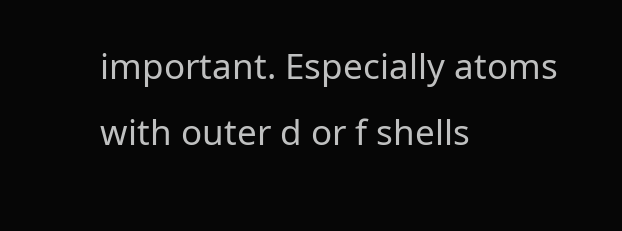important. Especially atoms with outer d or f shells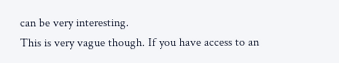can be very interesting.
This is very vague though. If you have access to an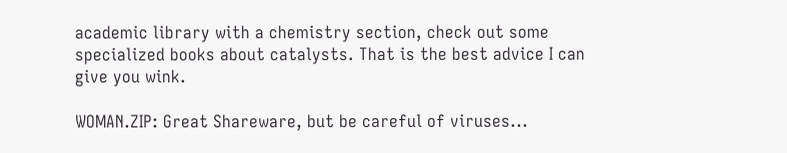academic library with a chemistry section, check out some specialized books about catalysts. That is the best advice I can give you wink.

WOMAN.ZIP: Great Shareware, but be careful of viruses...